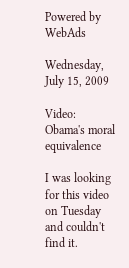Powered by WebAds

Wednesday, July 15, 2009

Video: Obama's moral equivalence

I was looking for this video on Tuesday and couldn't find it.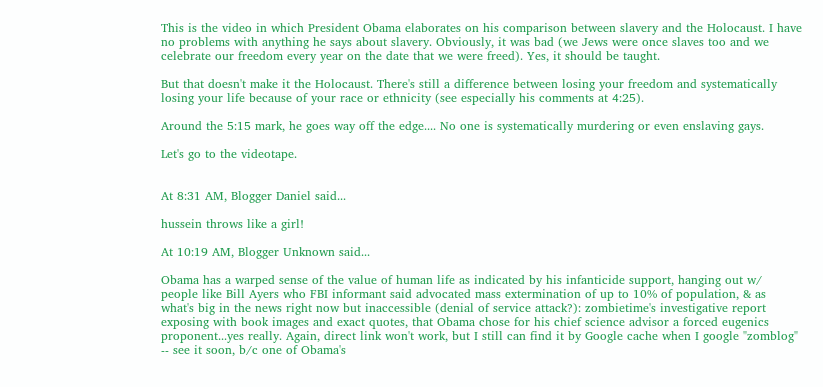This is the video in which President Obama elaborates on his comparison between slavery and the Holocaust. I have no problems with anything he says about slavery. Obviously, it was bad (we Jews were once slaves too and we celebrate our freedom every year on the date that we were freed). Yes, it should be taught.

But that doesn't make it the Holocaust. There's still a difference between losing your freedom and systematically losing your life because of your race or ethnicity (see especially his comments at 4:25).

Around the 5:15 mark, he goes way off the edge.... No one is systematically murdering or even enslaving gays.

Let's go to the videotape.


At 8:31 AM, Blogger Daniel said...

hussein throws like a girl!

At 10:19 AM, Blogger Unknown said...

Obama has a warped sense of the value of human life as indicated by his infanticide support, hanging out w/ people like Bill Ayers who FBI informant said advocated mass extermination of up to 10% of population, & as what's big in the news right now but inaccessible (denial of service attack?): zombietime's investigative report exposing with book images and exact quotes, that Obama chose for his chief science advisor a forced eugenics proponent...yes really. Again, direct link won't work, but I still can find it by Google cache when I google "zomblog" -- see it soon, b/c one of Obama's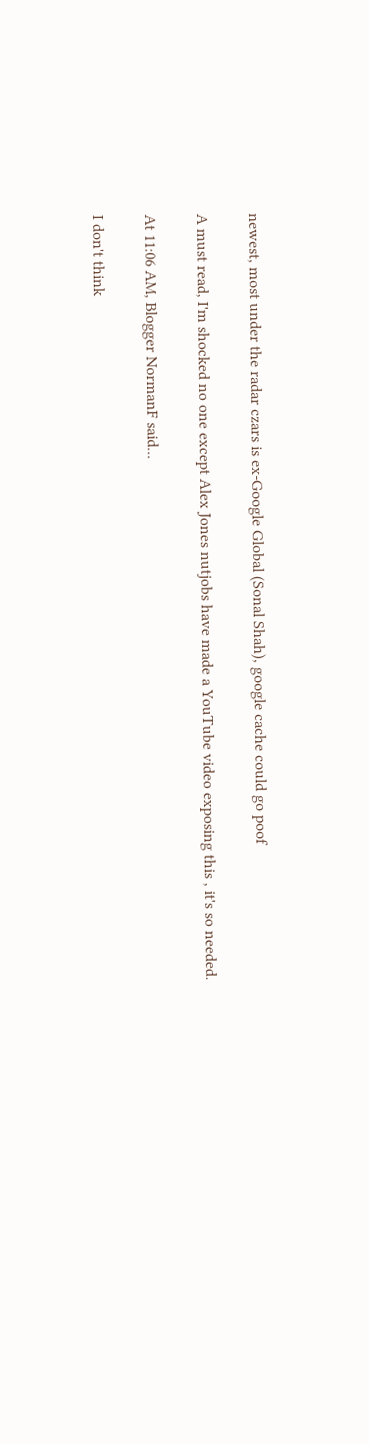newest, most under the radar czars is ex-Google Global (Sonal Shah), google cache could go poof

A must read, I'm shocked no one except Alex Jones nutjobs have made a YouTube video exposing this , it's so needed.

At 11:06 AM, Blogger NormanF said...

I don't think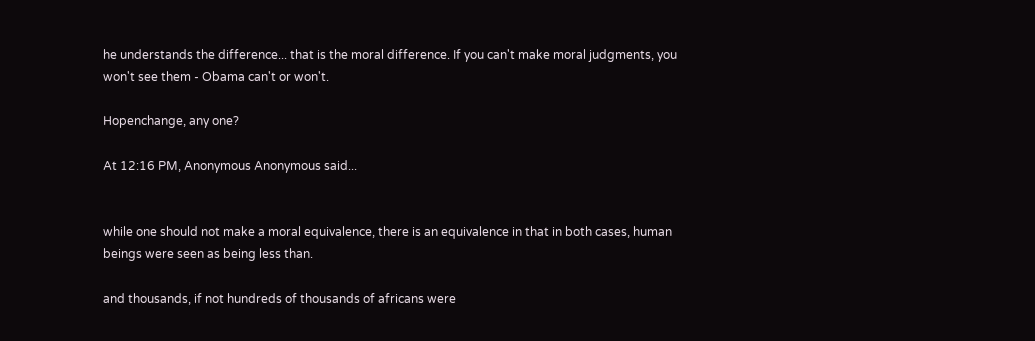he understands the difference... that is the moral difference. If you can't make moral judgments, you won't see them - Obama can't or won't.

Hopenchange, any one?

At 12:16 PM, Anonymous Anonymous said...


while one should not make a moral equivalence, there is an equivalence in that in both cases, human beings were seen as being less than.

and thousands, if not hundreds of thousands of africans were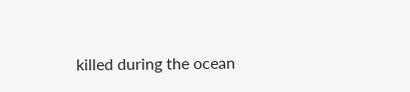killed during the ocean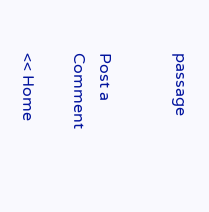passage


Post a Comment

<< Home